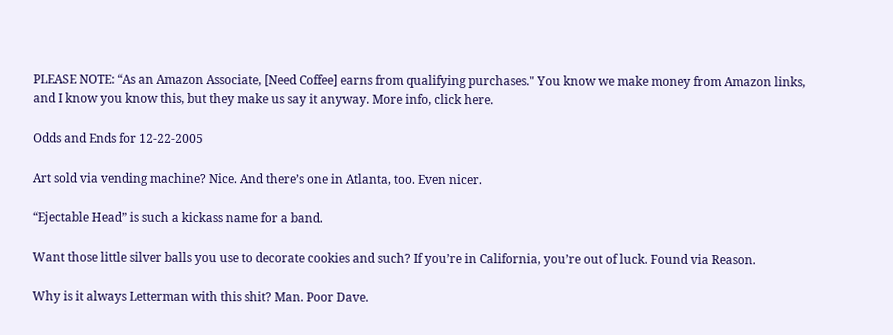PLEASE NOTE: “As an Amazon Associate, [Need Coffee] earns from qualifying purchases." You know we make money from Amazon links,
and I know you know this, but they make us say it anyway. More info, click here.

Odds and Ends for 12-22-2005

Art sold via vending machine? Nice. And there’s one in Atlanta, too. Even nicer.

“Ejectable Head” is such a kickass name for a band.

Want those little silver balls you use to decorate cookies and such? If you’re in California, you’re out of luck. Found via Reason.

Why is it always Letterman with this shit? Man. Poor Dave.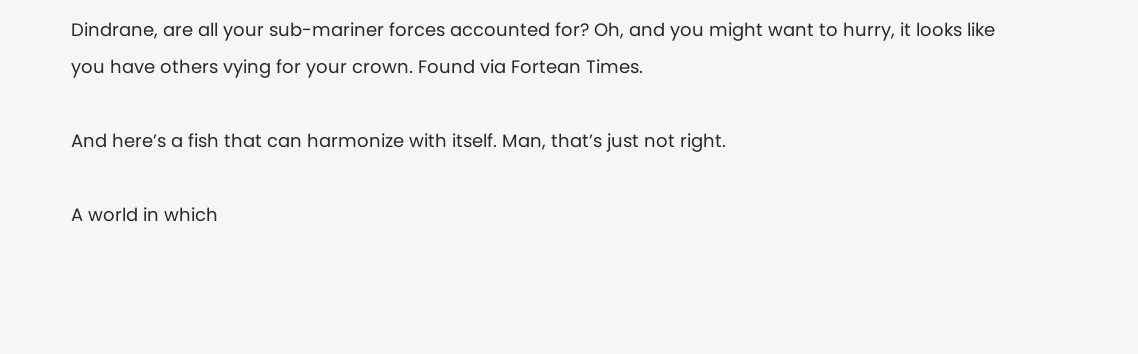Dindrane, are all your sub-mariner forces accounted for? Oh, and you might want to hurry, it looks like you have others vying for your crown. Found via Fortean Times.

And here’s a fish that can harmonize with itself. Man, that’s just not right.

A world in which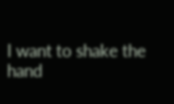I want to shake the hand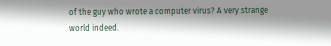of the guy who wrote a computer virus? A very strange world indeed.